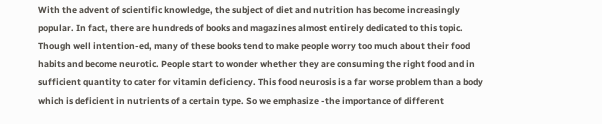With the advent of scientific knowledge, the subject of diet and nutrition has become increasingly popular. In fact, there are hundreds of books and magazines almost entirely dedicated to this topic. Though well intention-ed, many of these books tend to make people worry too much about their food habits and become neurotic. People start to wonder whether they are consuming the right food and in sufficient quantity to cater for vitamin deficiency. This food neurosis is a far worse problem than a body which is deficient in nutrients of a certain type. So we emphasize -the importance of different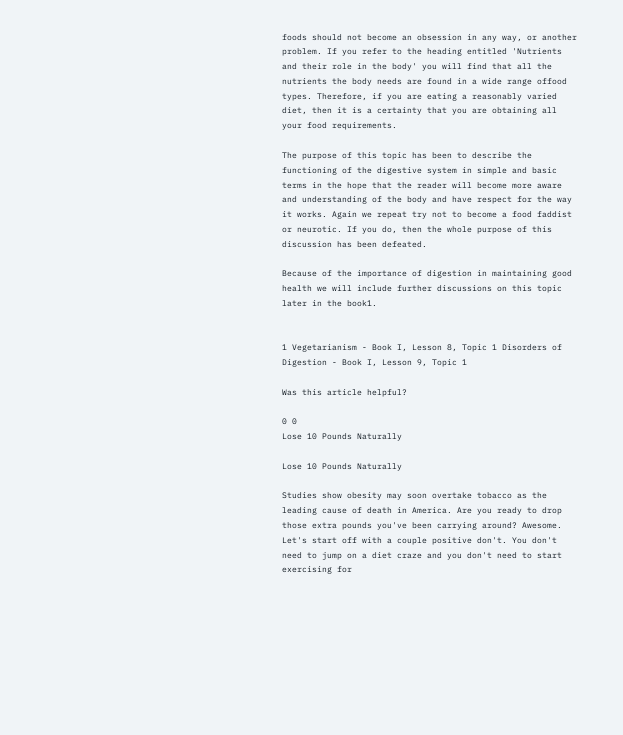foods should not become an obsession in any way, or another problem. If you refer to the heading entitled 'Nutrients and their role in the body' you will find that all the nutrients the body needs are found in a wide range offood types. Therefore, if you are eating a reasonably varied diet, then it is a certainty that you are obtaining all your food requirements.

The purpose of this topic has been to describe the functioning of the digestive system in simple and basic terms in the hope that the reader will become more aware and understanding of the body and have respect for the way it works. Again we repeat try not to become a food faddist or neurotic. If you do, then the whole purpose of this discussion has been defeated.

Because of the importance of digestion in maintaining good health we will include further discussions on this topic later in the book1.


1 Vegetarianism - Book I, Lesson 8, Topic 1 Disorders of Digestion - Book I, Lesson 9, Topic 1

Was this article helpful?

0 0
Lose 10 Pounds Naturally

Lose 10 Pounds Naturally

Studies show obesity may soon overtake tobacco as the leading cause of death in America. Are you ready to drop those extra pounds you've been carrying around? Awesome. Let's start off with a couple positive don't. You don't need to jump on a diet craze and you don't need to start exercising for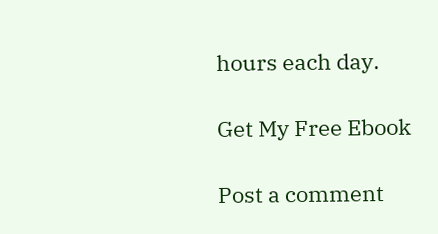hours each day.

Get My Free Ebook

Post a comment